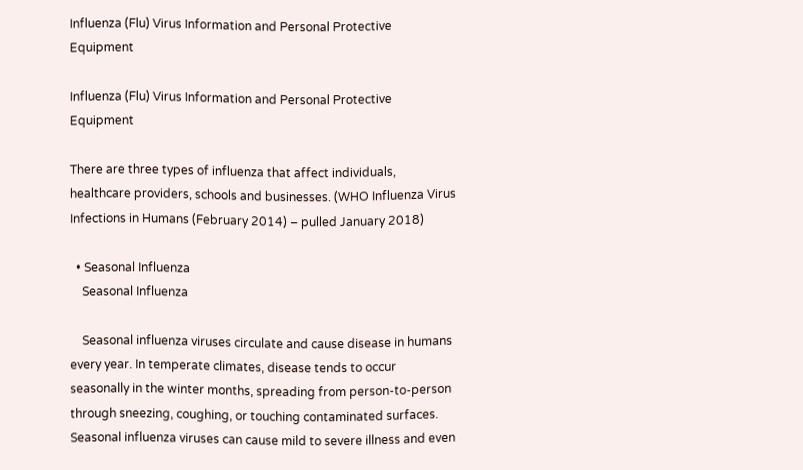Influenza (Flu) Virus Information and Personal Protective Equipment

Influenza (Flu) Virus Information and Personal Protective Equipment

There are three types of influenza that affect individuals, healthcare providers, schools and businesses. (WHO Influenza Virus Infections in Humans (February 2014) – pulled January 2018)

  • Seasonal Influenza
    Seasonal Influenza

    Seasonal influenza viruses circulate and cause disease in humans every year. In temperate climates, disease tends to occur seasonally in the winter months, spreading from person-to-person through sneezing, coughing, or touching contaminated surfaces. Seasonal influenza viruses can cause mild to severe illness and even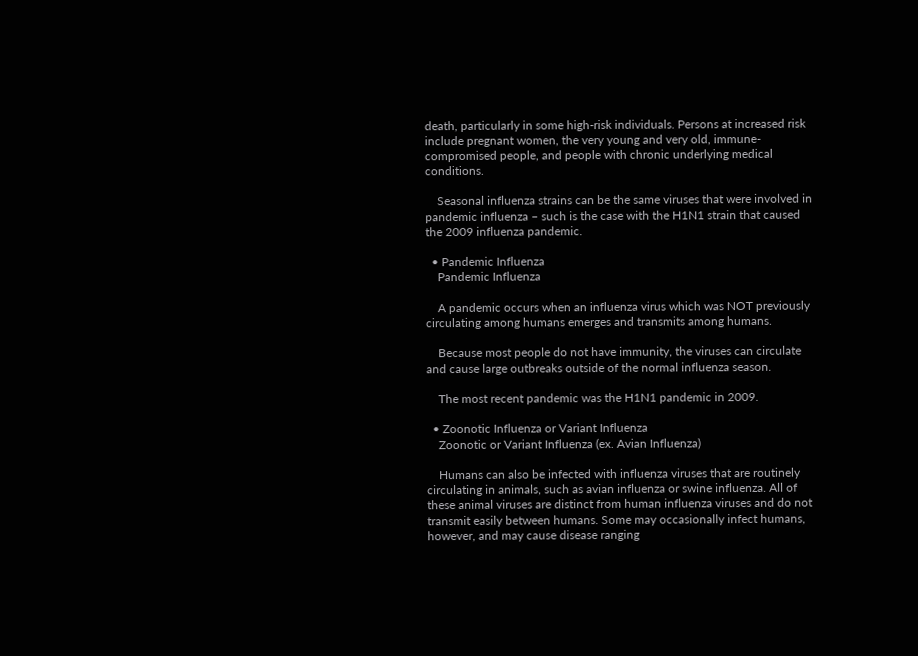death, particularly in some high-risk individuals. Persons at increased risk include pregnant women, the very young and very old, immune-compromised people, and people with chronic underlying medical conditions.

    Seasonal influenza strains can be the same viruses that were involved in pandemic influenza – such is the case with the H1N1 strain that caused the 2009 influenza pandemic.

  • Pandemic Influenza
    Pandemic Influenza

    A pandemic occurs when an influenza virus which was NOT previously circulating among humans emerges and transmits among humans.

    Because most people do not have immunity, the viruses can circulate and cause large outbreaks outside of the normal influenza season.

    The most recent pandemic was the H1N1 pandemic in 2009.

  • Zoonotic Influenza or Variant Influenza
    Zoonotic or Variant Influenza (ex. Avian Influenza)

    Humans can also be infected with influenza viruses that are routinely circulating in animals, such as avian influenza or swine influenza. All of these animal viruses are distinct from human influenza viruses and do not transmit easily between humans. Some may occasionally infect humans, however, and may cause disease ranging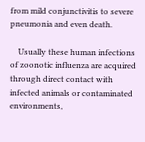from mild conjunctivitis to severe pneumonia and even death.

    Usually these human infections of zoonotic influenza are acquired through direct contact with infected animals or contaminated environments,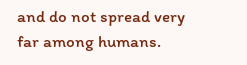and do not spread very far among humans.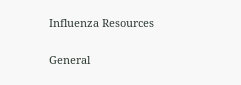Influenza Resources

General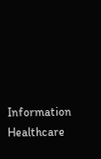Information
Healthcare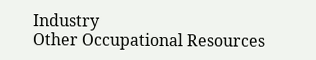Industry
Other Occupational Resources